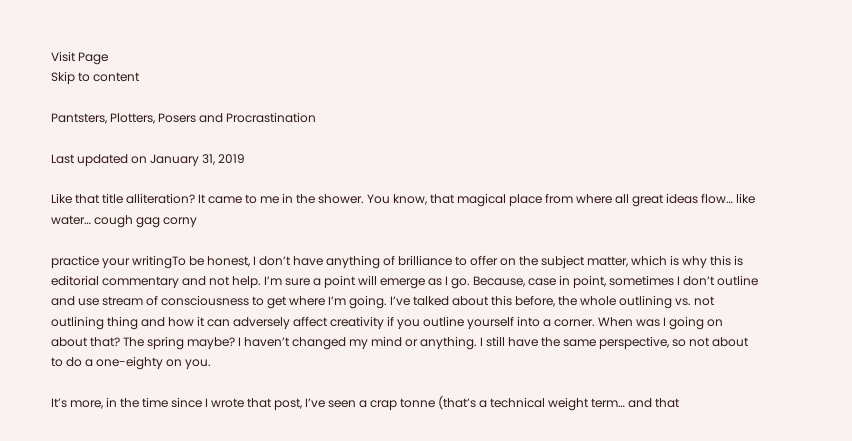Visit Page
Skip to content

Pantsters, Plotters, Posers and Procrastination

Last updated on January 31, 2019

Like that title alliteration? It came to me in the shower. You know, that magical place from where all great ideas flow… like water… cough gag corny

practice your writingTo be honest, I don’t have anything of brilliance to offer on the subject matter, which is why this is editorial commentary and not help. I’m sure a point will emerge as I go. Because, case in point, sometimes I don’t outline and use stream of consciousness to get where I’m going. I’ve talked about this before, the whole outlining vs. not outlining thing and how it can adversely affect creativity if you outline yourself into a corner. When was I going on about that? The spring maybe? I haven’t changed my mind or anything. I still have the same perspective, so not about to do a one-eighty on you.

It’s more, in the time since I wrote that post, I’ve seen a crap tonne (that’s a technical weight term… and that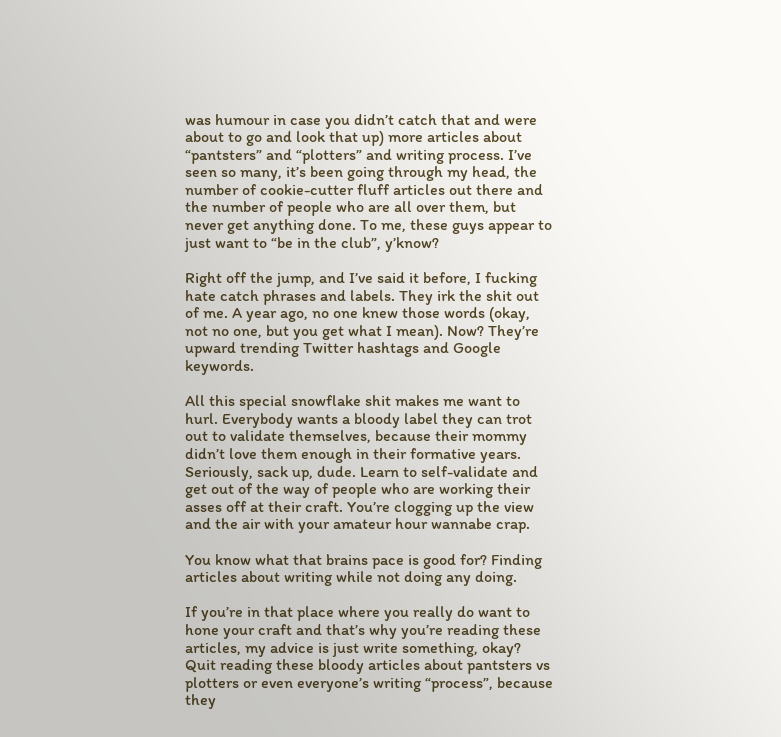was humour in case you didn’t catch that and were about to go and look that up) more articles about “pantsters” and “plotters” and writing process. I’ve seen so many, it’s been going through my head, the number of cookie-cutter fluff articles out there and the number of people who are all over them, but never get anything done. To me, these guys appear to just want to “be in the club”, y’know?

Right off the jump, and I’ve said it before, I fucking hate catch phrases and labels. They irk the shit out of me. A year ago, no one knew those words (okay, not no one, but you get what I mean). Now? They’re upward trending Twitter hashtags and Google keywords.

All this special snowflake shit makes me want to hurl. Everybody wants a bloody label they can trot out to validate themselves, because their mommy didn’t love them enough in their formative years. Seriously, sack up, dude. Learn to self-validate and get out of the way of people who are working their asses off at their craft. You’re clogging up the view and the air with your amateur hour wannabe crap.

You know what that brains pace is good for? Finding articles about writing while not doing any doing.

If you’re in that place where you really do want to hone your craft and that’s why you’re reading these articles, my advice is just write something, okay? Quit reading these bloody articles about pantsters vs plotters or even everyone’s writing “process”, because they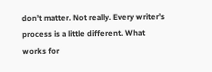don’t matter. Not really. Every writer’s process is a little different. What works for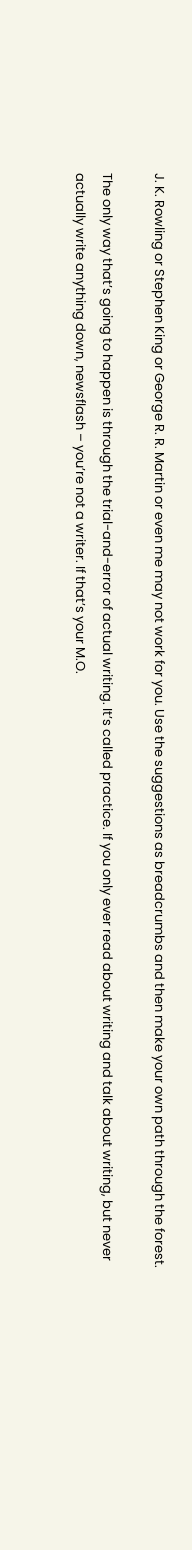J. K. Rowling or Stephen King or George R. R. Martin or even me may not work for you. Use the suggestions as breadcrumbs and then make your own path through the forest.

The only way that’s going to happen is through the trial-and-error of actual writing. It’s called practice. If you only ever read about writing and talk about writing, but never actually write anything down, newsflash – you’re not a writer. If that’s your M.O.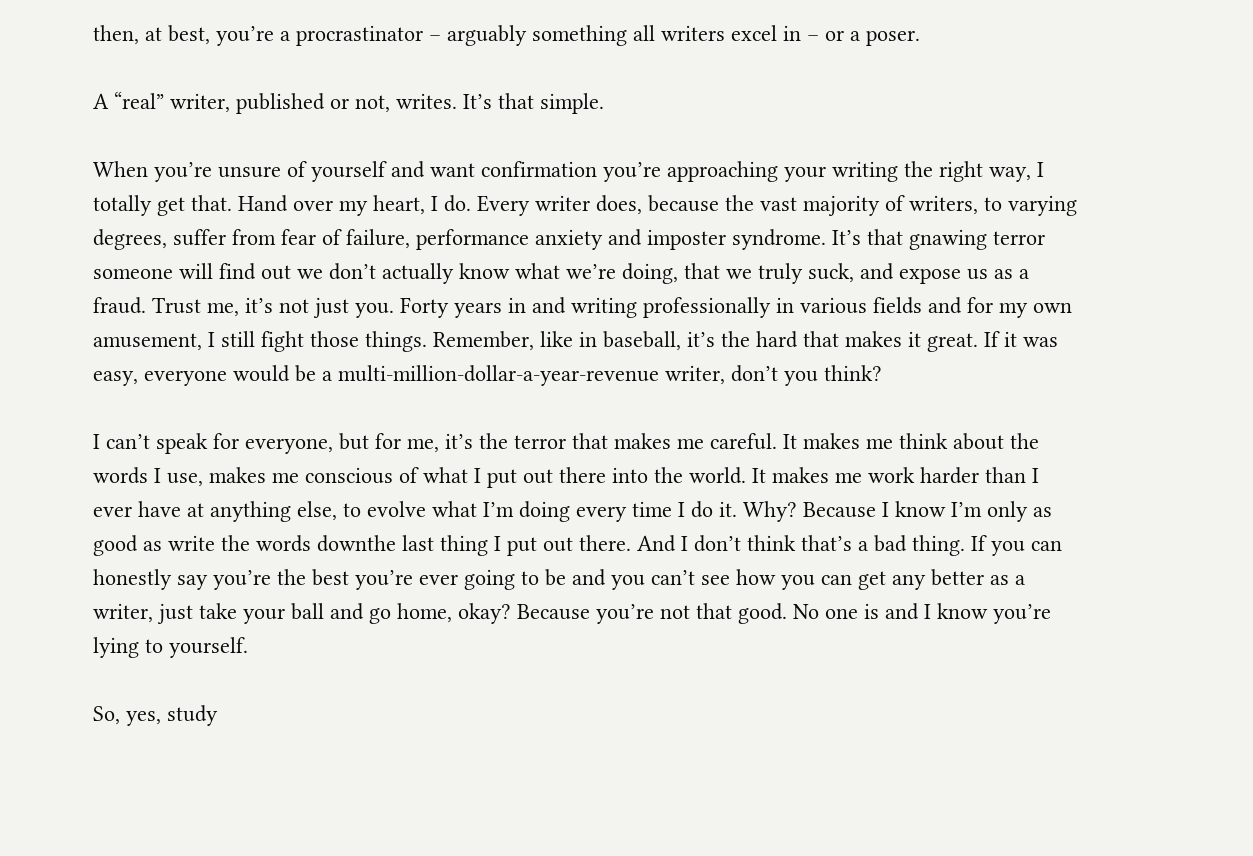then, at best, you’re a procrastinator – arguably something all writers excel in – or a poser.

A “real” writer, published or not, writes. It’s that simple.

When you’re unsure of yourself and want confirmation you’re approaching your writing the right way, I totally get that. Hand over my heart, I do. Every writer does, because the vast majority of writers, to varying degrees, suffer from fear of failure, performance anxiety and imposter syndrome. It’s that gnawing terror someone will find out we don’t actually know what we’re doing, that we truly suck, and expose us as a fraud. Trust me, it’s not just you. Forty years in and writing professionally in various fields and for my own amusement, I still fight those things. Remember, like in baseball, it’s the hard that makes it great. If it was easy, everyone would be a multi-million-dollar-a-year-revenue writer, don’t you think?

I can’t speak for everyone, but for me, it’s the terror that makes me careful. It makes me think about the words I use, makes me conscious of what I put out there into the world. It makes me work harder than I ever have at anything else, to evolve what I’m doing every time I do it. Why? Because I know I’m only as good as write the words downthe last thing I put out there. And I don’t think that’s a bad thing. If you can honestly say you’re the best you’re ever going to be and you can’t see how you can get any better as a writer, just take your ball and go home, okay? Because you’re not that good. No one is and I know you’re lying to yourself.

So, yes, study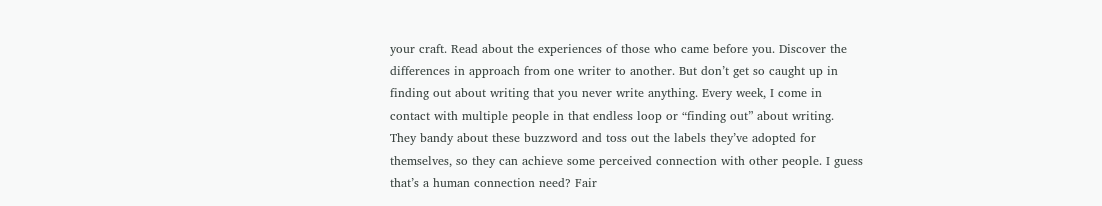your craft. Read about the experiences of those who came before you. Discover the differences in approach from one writer to another. But don’t get so caught up in finding out about writing that you never write anything. Every week, I come in contact with multiple people in that endless loop or “finding out” about writing. They bandy about these buzzword and toss out the labels they’ve adopted for themselves, so they can achieve some perceived connection with other people. I guess that’s a human connection need? Fair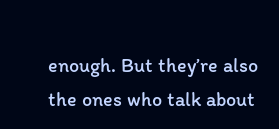enough. But they’re also the ones who talk about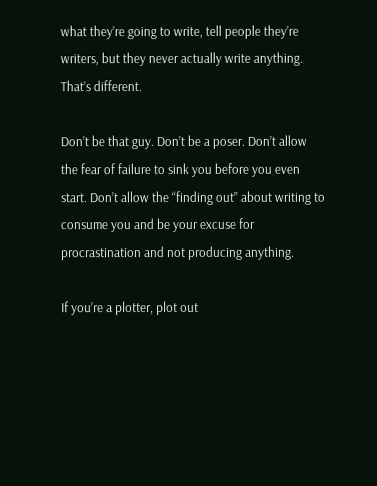what they’re going to write, tell people they’re writers, but they never actually write anything. That’s different.

Don’t be that guy. Don’t be a poser. Don’t allow the fear of failure to sink you before you even start. Don’t allow the “finding out” about writing to consume you and be your excuse for procrastination and not producing anything.

If you’re a plotter, plot out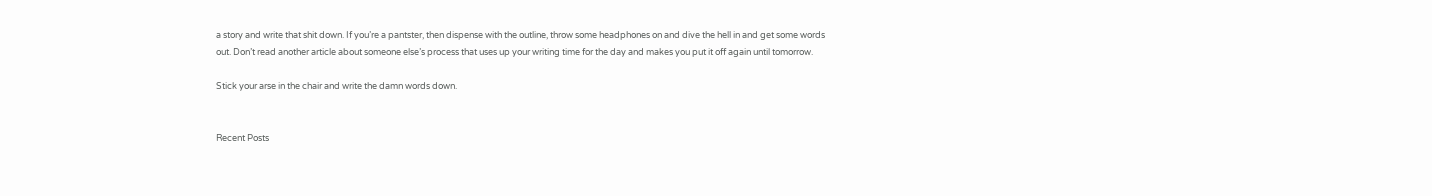a story and write that shit down. If you’re a pantster, then dispense with the outline, throw some headphones on and dive the hell in and get some words out. Don’t read another article about someone else’s process that uses up your writing time for the day and makes you put it off again until tomorrow.

Stick your arse in the chair and write the damn words down.


Recent Posts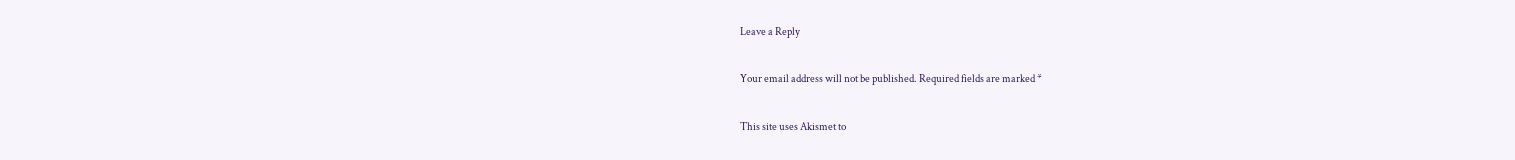Leave a Reply

Your email address will not be published. Required fields are marked *

This site uses Akismet to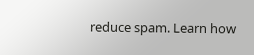reduce spam. Learn how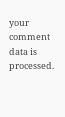your comment data is processed.